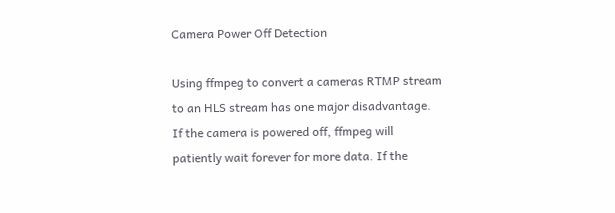Camera Power Off Detection

Using ffmpeg to convert a cameras RTMP stream to an HLS stream has one major disadvantage. If the camera is powered off, ffmpeg will patiently wait forever for more data. If the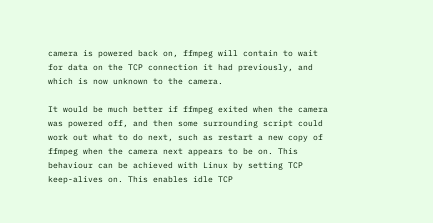camera is powered back on, ffmpeg will contain to wait for data on the TCP connection it had previously, and which is now unknown to the camera.

It would be much better if ffmpeg exited when the camera was powered off, and then some surrounding script could work out what to do next, such as restart a new copy of ffmpeg when the camera next appears to be on. This behaviour can be achieved with Linux by setting TCP keep-alives on. This enables idle TCP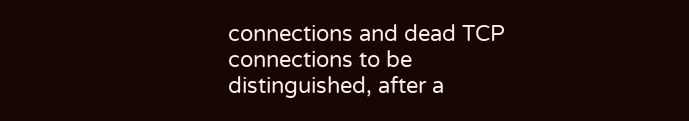connections and dead TCP connections to be distinguished, after a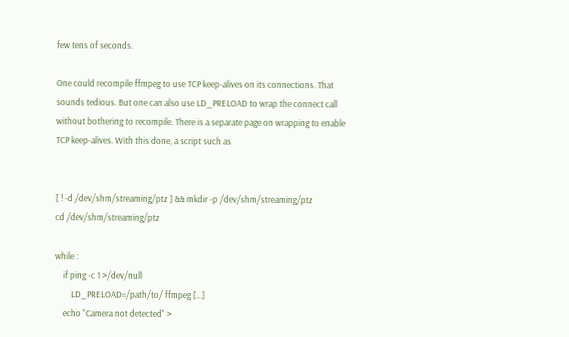few tens of seconds.

One could recompile ffmpeg to use TCP keep-alives on its connections. That sounds tedious. But one can also use LD_PRELOAD to wrap the connect call without bothering to recompile. There is a separate page on wrapping to enable TCP keep-alives. With this done, a script such as


[ ! -d /dev/shm/streaming/ptz ] && mkdir -p /dev/shm/streaming/ptz
cd /dev/shm/streaming/ptz

while :
    if ping -c 1 >/dev/null
        LD_PRELOAD=/path/to/ ffmpeg [...]
    echo "Camera not detected" >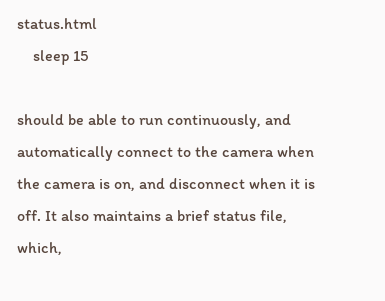status.html
    sleep 15

should be able to run continuously, and automatically connect to the camera when the camera is on, and disconnect when it is off. It also maintains a brief status file, which,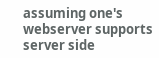assuming one's webserver supports server side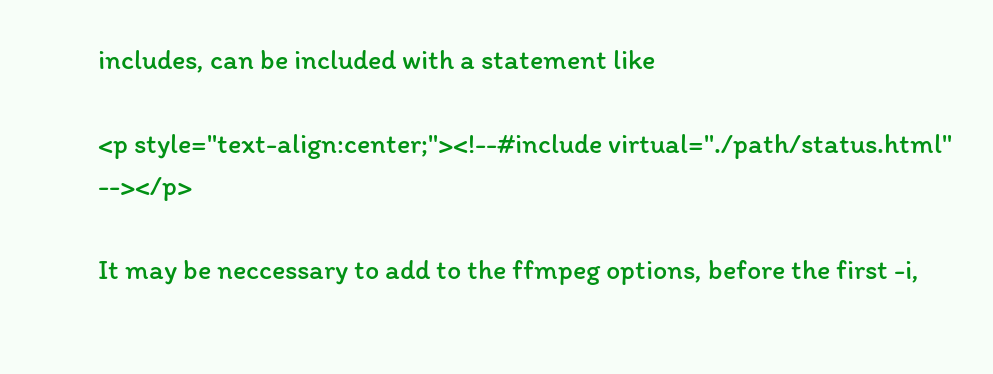includes, can be included with a statement like

<p style="text-align:center;"><!--#include virtual="./path/status.html" --></p>

It may be neccessary to add to the ffmpeg options, before the first -i,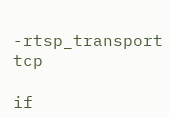-rtsp_transport tcp

if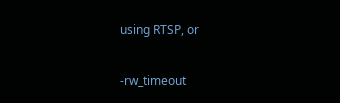using RTSP, or

-rw_timeout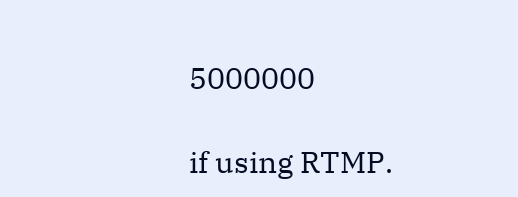5000000

if using RTMP.